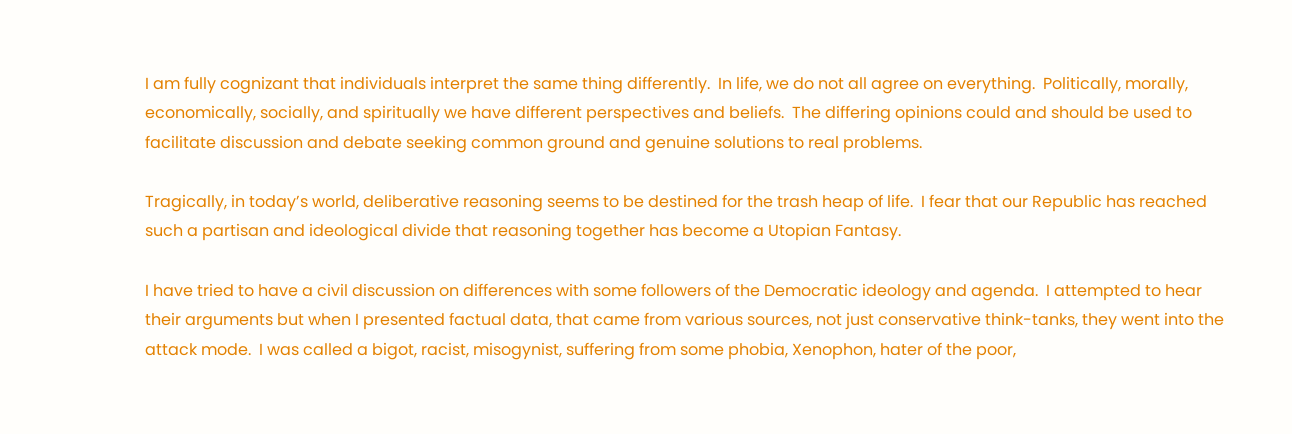I am fully cognizant that individuals interpret the same thing differently.  In life, we do not all agree on everything.  Politically, morally, economically, socially, and spiritually we have different perspectives and beliefs.  The differing opinions could and should be used to facilitate discussion and debate seeking common ground and genuine solutions to real problems.

Tragically, in today’s world, deliberative reasoning seems to be destined for the trash heap of life.  I fear that our Republic has reached such a partisan and ideological divide that reasoning together has become a Utopian Fantasy.

I have tried to have a civil discussion on differences with some followers of the Democratic ideology and agenda.  I attempted to hear their arguments but when I presented factual data, that came from various sources, not just conservative think-tanks, they went into the attack mode.  I was called a bigot, racist, misogynist, suffering from some phobia, Xenophon, hater of the poor,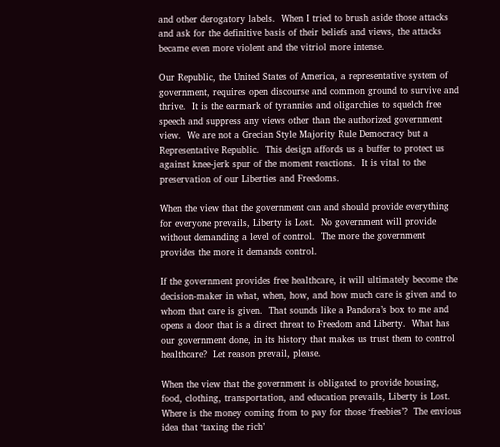and other derogatory labels.  When I tried to brush aside those attacks and ask for the definitive basis of their beliefs and views, the attacks became even more violent and the vitriol more intense.

Our Republic, the United States of America, a representative system of government, requires open discourse and common ground to survive and thrive.  It is the earmark of tyrannies and oligarchies to squelch free speech and suppress any views other than the authorized government view.  We are not a Grecian Style Majority Rule Democracy but a Representative Republic.  This design affords us a buffer to protect us against knee-jerk spur of the moment reactions.  It is vital to the preservation of our Liberties and Freedoms.

When the view that the government can and should provide everything for everyone prevails, Liberty is Lost.  No government will provide without demanding a level of control.  The more the government provides the more it demands control.

If the government provides free healthcare, it will ultimately become the decision-maker in what, when, how, and how much care is given and to whom that care is given.  That sounds like a Pandora’s box to me and opens a door that is a direct threat to Freedom and Liberty.  What has our government done, in its history that makes us trust them to control healthcare?  Let reason prevail, please.

When the view that the government is obligated to provide housing, food, clothing, transportation, and education prevails, Liberty is Lost.  Where is the money coming from to pay for those ‘freebies’?  The envious idea that ‘taxing the rich’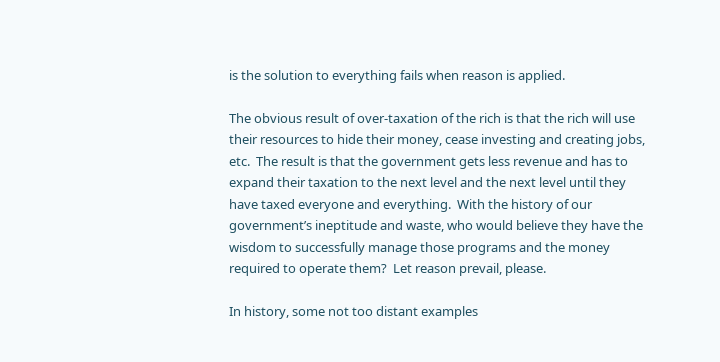is the solution to everything fails when reason is applied.

The obvious result of over-taxation of the rich is that the rich will use their resources to hide their money, cease investing and creating jobs, etc.  The result is that the government gets less revenue and has to expand their taxation to the next level and the next level until they have taxed everyone and everything.  With the history of our government’s ineptitude and waste, who would believe they have the wisdom to successfully manage those programs and the money required to operate them?  Let reason prevail, please.

In history, some not too distant examples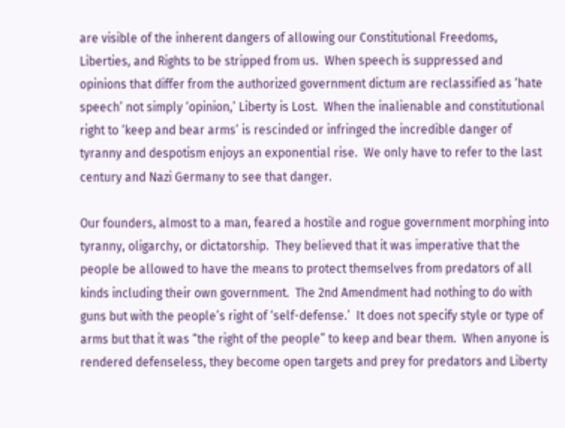are visible of the inherent dangers of allowing our Constitutional Freedoms, Liberties, and Rights to be stripped from us.  When speech is suppressed and opinions that differ from the authorized government dictum are reclassified as ‘hate speech’ not simply ‘opinion,’ Liberty is Lost.  When the inalienable and constitutional right to ‘keep and bear arms’ is rescinded or infringed the incredible danger of tyranny and despotism enjoys an exponential rise.  We only have to refer to the last century and Nazi Germany to see that danger.

Our founders, almost to a man, feared a hostile and rogue government morphing into tyranny, oligarchy, or dictatorship.  They believed that it was imperative that the people be allowed to have the means to protect themselves from predators of all kinds including their own government.  The 2nd Amendment had nothing to do with guns but with the people’s right of ‘self-defense.’  It does not specify style or type of arms but that it was “the right of the people” to keep and bear them.  When anyone is rendered defenseless, they become open targets and prey for predators and Liberty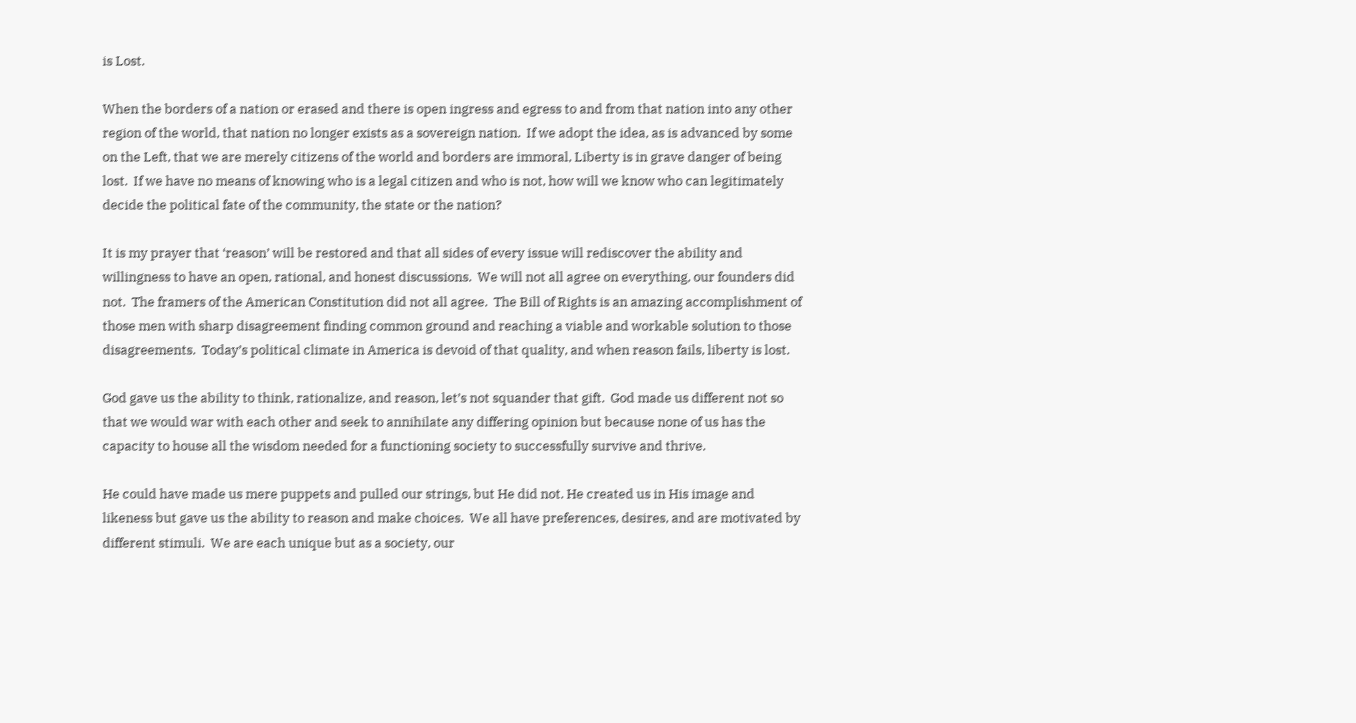is Lost.

When the borders of a nation or erased and there is open ingress and egress to and from that nation into any other region of the world, that nation no longer exists as a sovereign nation.  If we adopt the idea, as is advanced by some on the Left, that we are merely citizens of the world and borders are immoral, Liberty is in grave danger of being lost.  If we have no means of knowing who is a legal citizen and who is not, how will we know who can legitimately decide the political fate of the community, the state or the nation?

It is my prayer that ‘reason’ will be restored and that all sides of every issue will rediscover the ability and willingness to have an open, rational, and honest discussions.  We will not all agree on everything, our founders did not.  The framers of the American Constitution did not all agree.  The Bill of Rights is an amazing accomplishment of those men with sharp disagreement finding common ground and reaching a viable and workable solution to those disagreements.  Today’s political climate in America is devoid of that quality, and when reason fails, liberty is lost.

God gave us the ability to think, rationalize, and reason, let’s not squander that gift.  God made us different not so that we would war with each other and seek to annihilate any differing opinion but because none of us has the capacity to house all the wisdom needed for a functioning society to successfully survive and thrive.

He could have made us mere puppets and pulled our strings, but He did not. He created us in His image and likeness but gave us the ability to reason and make choices.  We all have preferences, desires, and are motivated by different stimuli.  We are each unique but as a society, our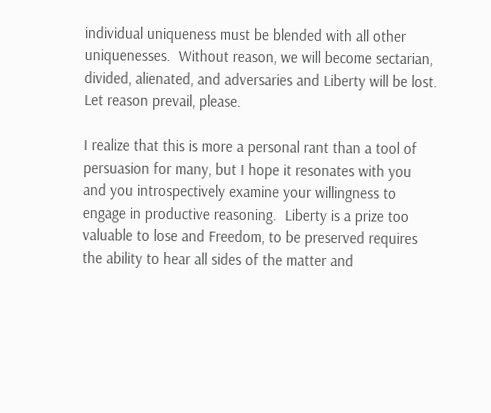individual uniqueness must be blended with all other uniquenesses.  Without reason, we will become sectarian, divided, alienated, and adversaries and Liberty will be lost.  Let reason prevail, please.

I realize that this is more a personal rant than a tool of persuasion for many, but I hope it resonates with you and you introspectively examine your willingness to engage in productive reasoning.  Liberty is a prize too valuable to lose and Freedom, to be preserved requires the ability to hear all sides of the matter and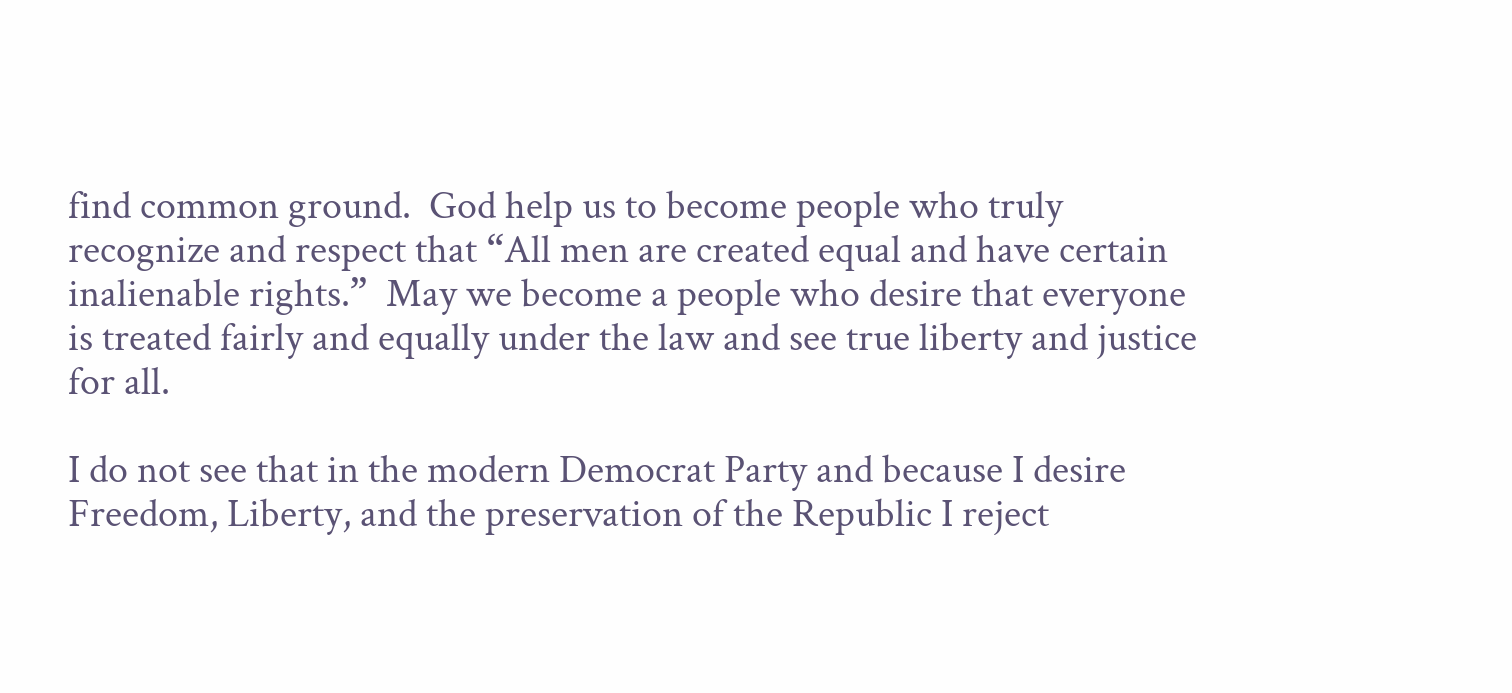find common ground.  God help us to become people who truly recognize and respect that “All men are created equal and have certain inalienable rights.”  May we become a people who desire that everyone is treated fairly and equally under the law and see true liberty and justice for all.

I do not see that in the modern Democrat Party and because I desire Freedom, Liberty, and the preservation of the Republic I reject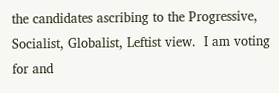the candidates ascribing to the Progressive, Socialist, Globalist, Leftist view.  I am voting for and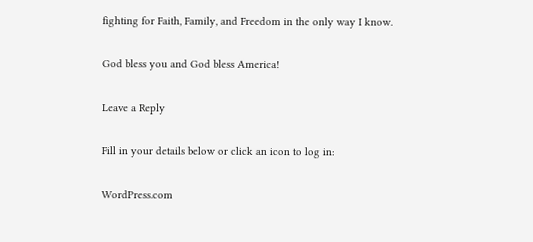fighting for Faith, Family, and Freedom in the only way I know.

God bless you and God bless America!

Leave a Reply

Fill in your details below or click an icon to log in:

WordPress.com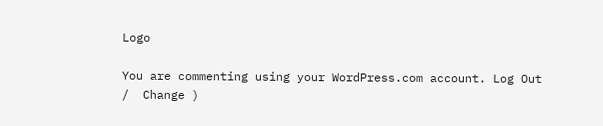Logo

You are commenting using your WordPress.com account. Log Out /  Change )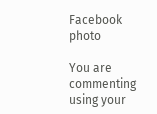Facebook photo

You are commenting using your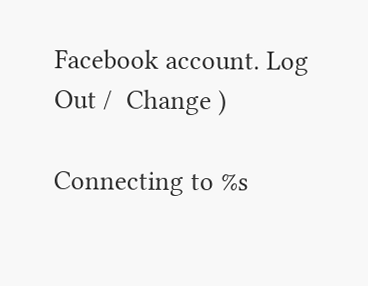Facebook account. Log Out /  Change )

Connecting to %s